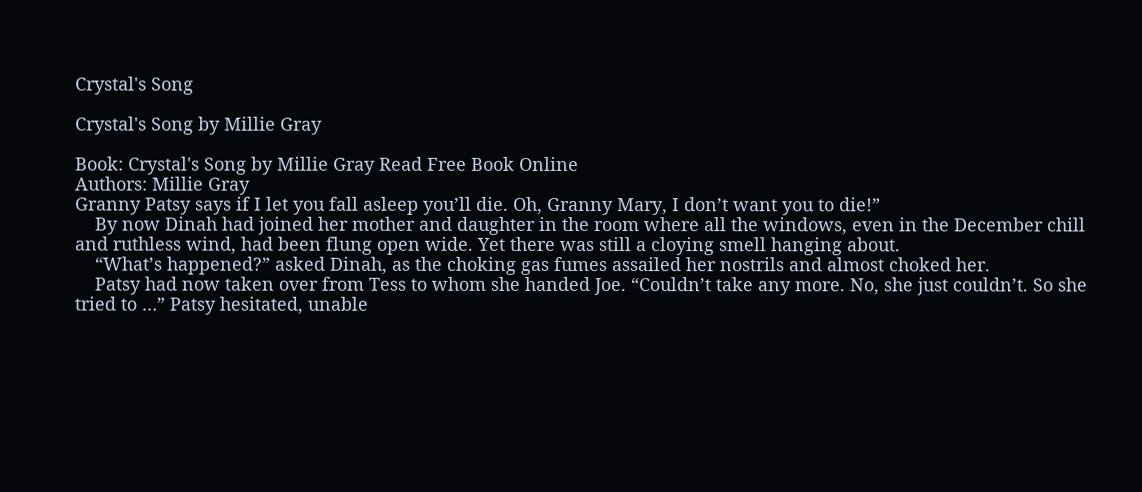Crystal's Song

Crystal's Song by Millie Gray

Book: Crystal's Song by Millie Gray Read Free Book Online
Authors: Millie Gray
Granny Patsy says if I let you fall asleep you’ll die. Oh, Granny Mary, I don’t want you to die!”
    By now Dinah had joined her mother and daughter in the room where all the windows, even in the December chill and ruthless wind, had been flung open wide. Yet there was still a cloying smell hanging about.
    “What’s happened?” asked Dinah, as the choking gas fumes assailed her nostrils and almost choked her.
    Patsy had now taken over from Tess to whom she handed Joe. “Couldn’t take any more. No, she just couldn’t. So she tried to …” Patsy hesitated, unable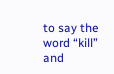to say the word “kill” and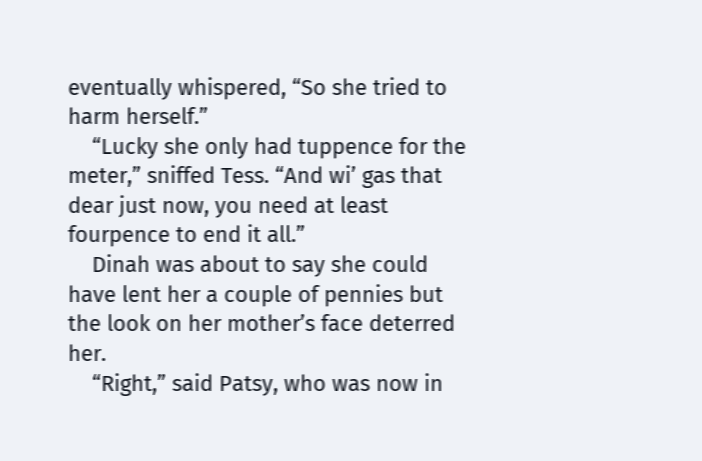eventually whispered, “So she tried to harm herself.”
    “Lucky she only had tuppence for the meter,” sniffed Tess. “And wi’ gas that dear just now, you need at least fourpence to end it all.”
    Dinah was about to say she could have lent her a couple of pennies but the look on her mother’s face deterred her.
    “Right,” said Patsy, who was now in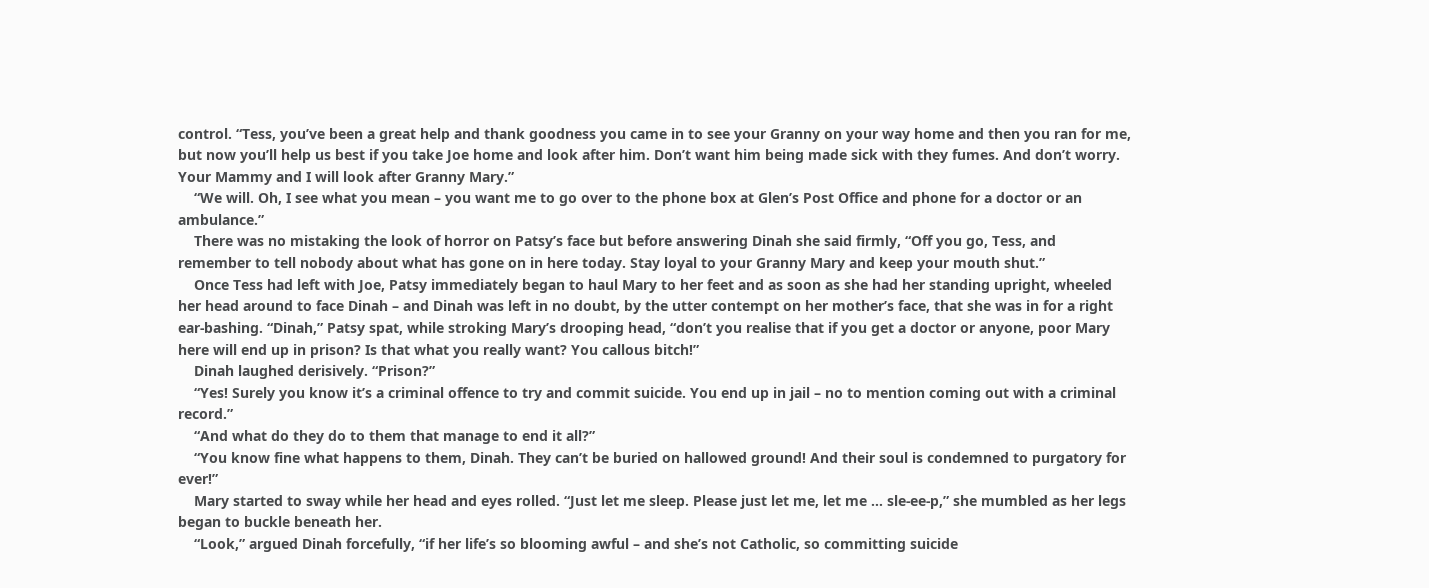control. “Tess, you’ve been a great help and thank goodness you came in to see your Granny on your way home and then you ran for me, but now you’ll help us best if you take Joe home and look after him. Don’t want him being made sick with they fumes. And don’t worry. Your Mammy and I will look after Granny Mary.”
    “We will. Oh, I see what you mean – you want me to go over to the phone box at Glen’s Post Office and phone for a doctor or an ambulance.”
    There was no mistaking the look of horror on Patsy’s face but before answering Dinah she said firmly, “Off you go, Tess, and remember to tell nobody about what has gone on in here today. Stay loyal to your Granny Mary and keep your mouth shut.”
    Once Tess had left with Joe, Patsy immediately began to haul Mary to her feet and as soon as she had her standing upright, wheeled her head around to face Dinah – and Dinah was left in no doubt, by the utter contempt on her mother’s face, that she was in for a right ear-bashing. “Dinah,” Patsy spat, while stroking Mary’s drooping head, “don’t you realise that if you get a doctor or anyone, poor Mary here will end up in prison? Is that what you really want? You callous bitch!”
    Dinah laughed derisively. “Prison?”
    “Yes! Surely you know it’s a criminal offence to try and commit suicide. You end up in jail – no to mention coming out with a criminal record.”
    “And what do they do to them that manage to end it all?”
    “You know fine what happens to them, Dinah. They can’t be buried on hallowed ground! And their soul is condemned to purgatory for ever!”
    Mary started to sway while her head and eyes rolled. “Just let me sleep. Please just let me, let me … sle-ee-p,” she mumbled as her legs began to buckle beneath her.
    “Look,” argued Dinah forcefully, “if her life’s so blooming awful – and she’s not Catholic, so committing suicide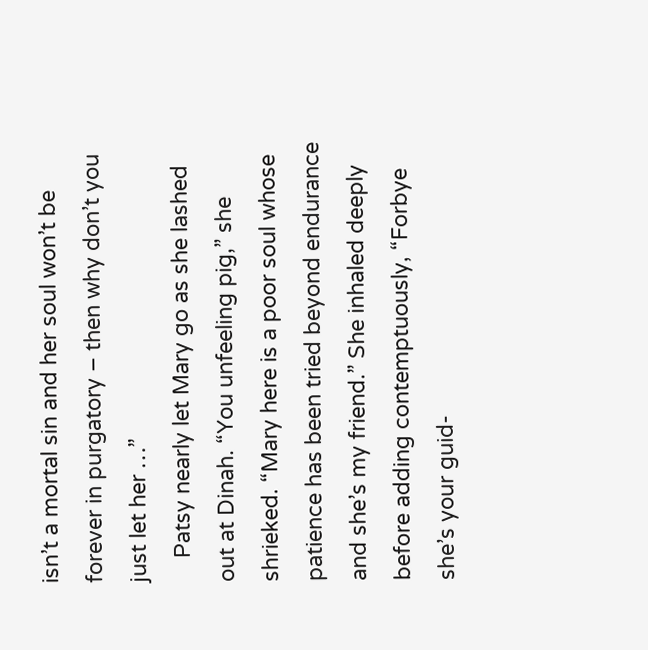isn’t a mortal sin and her soul won’t be forever in purgatory – then why don’t you just let her …”
    Patsy nearly let Mary go as she lashed out at Dinah. “You unfeeling pig,” she shrieked. “Mary here is a poor soul whose patience has been tried beyond endurance and she’s my friend.” She inhaled deeply before adding contemptuously, “Forbye she’s your guid-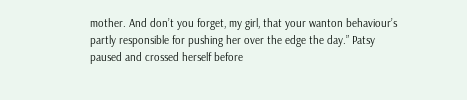mother. And don’t you forget, my girl, that your wanton behaviour’s partly responsible for pushing her over the edge the day.” Patsy paused and crossed herself before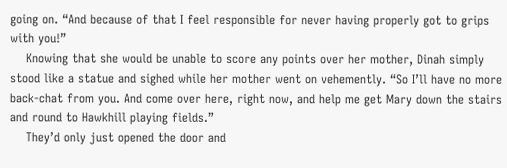going on. “And because of that I feel responsible for never having properly got to grips with you!”
    Knowing that she would be unable to score any points over her mother, Dinah simply stood like a statue and sighed while her mother went on vehemently. “So I’ll have no more back-chat from you. And come over here, right now, and help me get Mary down the stairs and round to Hawkhill playing fields.”
    They’d only just opened the door and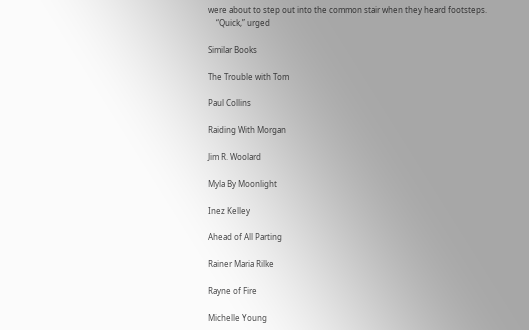were about to step out into the common stair when they heard footsteps.
    “Quick,” urged

Similar Books

The Trouble with Tom

Paul Collins

Raiding With Morgan

Jim R. Woolard

Myla By Moonlight

Inez Kelley

Ahead of All Parting

Rainer Maria Rilke

Rayne of Fire

Michelle Young